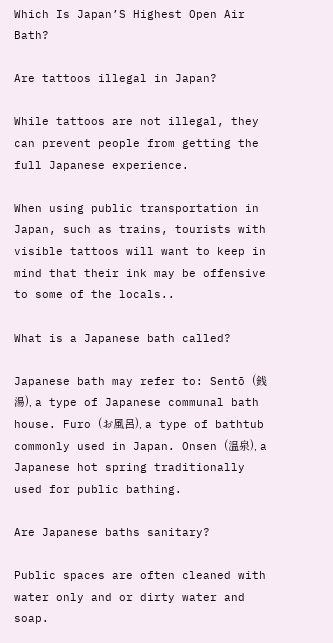Which Is Japan’S Highest Open Air Bath?

Are tattoos illegal in Japan?

While tattoos are not illegal, they can prevent people from getting the full Japanese experience.

When using public transportation in Japan, such as trains, tourists with visible tattoos will want to keep in mind that their ink may be offensive to some of the locals..

What is a Japanese bath called?

Japanese bath may refer to: Sentō (銭湯), a type of Japanese communal bath house. Furo (お風呂), a type of bathtub commonly used in Japan. Onsen (温泉), a Japanese hot spring traditionally used for public bathing.

Are Japanese baths sanitary?

Public spaces are often cleaned with water only and or dirty water and soap.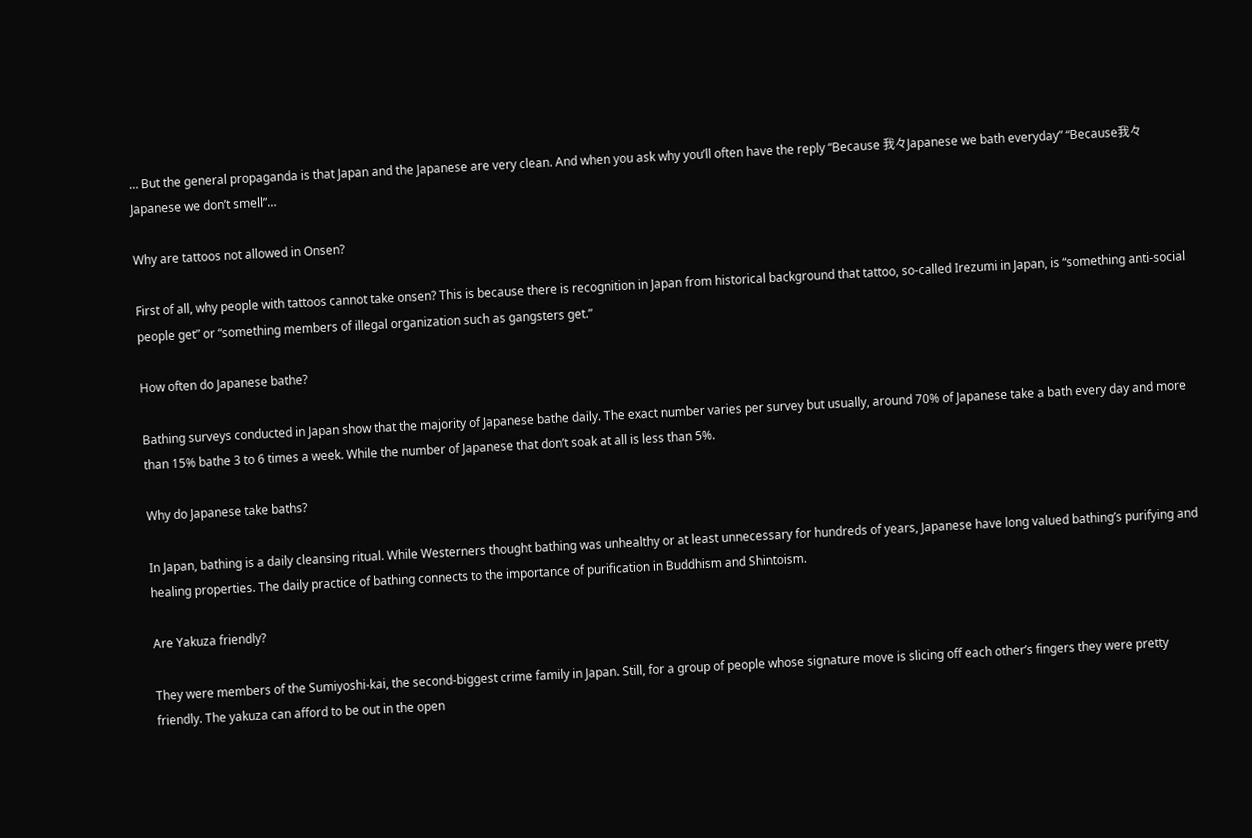… But the general propaganda is that Japan and the Japanese are very clean. And when you ask why you’ll often have the reply “Because 我々Japanese we bath everyday” “Because我々 Japanese we don’t smell”…

Why are tattoos not allowed in Onsen?

First of all, why people with tattoos cannot take onsen? This is because there is recognition in Japan from historical background that tattoo, so-called Irezumi in Japan, is “something anti-social people get” or “something members of illegal organization such as gangsters get.”

How often do Japanese bathe?

Bathing surveys conducted in Japan show that the majority of Japanese bathe daily. The exact number varies per survey but usually, around 70% of Japanese take a bath every day and more than 15% bathe 3 to 6 times a week. While the number of Japanese that don’t soak at all is less than 5%.

Why do Japanese take baths?

In Japan, bathing is a daily cleansing ritual. While Westerners thought bathing was unhealthy or at least unnecessary for hundreds of years, Japanese have long valued bathing’s purifying and healing properties. The daily practice of bathing connects to the importance of purification in Buddhism and Shintoism.

Are Yakuza friendly?

They were members of the Sumiyoshi-kai, the second-biggest crime family in Japan. Still, for a group of people whose signature move is slicing off each other’s fingers they were pretty friendly. The yakuza can afford to be out in the open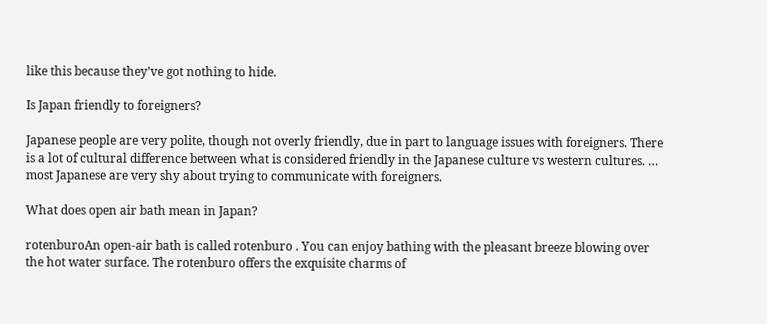like this because they’ve got nothing to hide.

Is Japan friendly to foreigners?

Japanese people are very polite, though not overly friendly, due in part to language issues with foreigners. There is a lot of cultural difference between what is considered friendly in the Japanese culture vs western cultures. … most Japanese are very shy about trying to communicate with foreigners.

What does open air bath mean in Japan?

rotenburoAn open-air bath is called rotenburo . You can enjoy bathing with the pleasant breeze blowing over the hot water surface. The rotenburo offers the exquisite charms of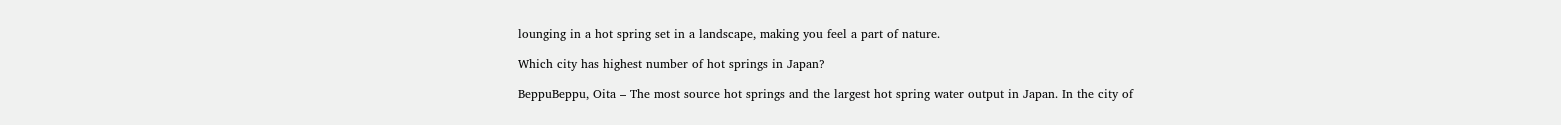lounging in a hot spring set in a landscape, making you feel a part of nature.

Which city has highest number of hot springs in Japan?

BeppuBeppu, Oita – The most source hot springs and the largest hot spring water output in Japan. In the city of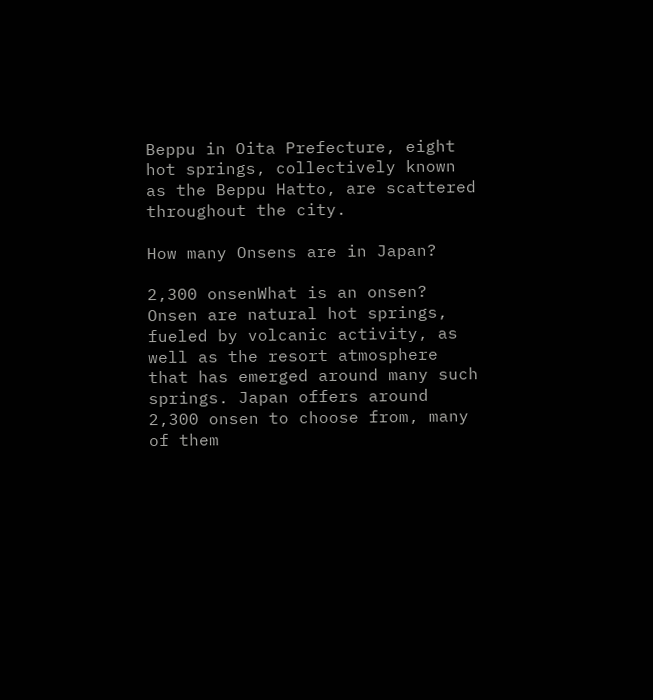Beppu in Oita Prefecture, eight hot springs, collectively known as the Beppu Hatto, are scattered throughout the city.

How many Onsens are in Japan?

2,300 onsenWhat is an onsen? Onsen are natural hot springs, fueled by volcanic activity, as well as the resort atmosphere that has emerged around many such springs. Japan offers around 2,300 onsen to choose from, many of them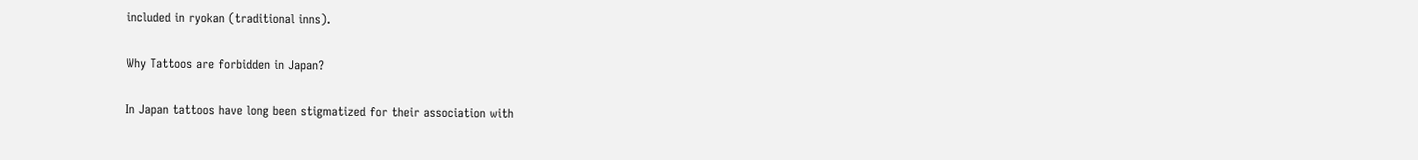included in ryokan (traditional inns).

Why Tattoos are forbidden in Japan?

In Japan tattoos have long been stigmatized for their association with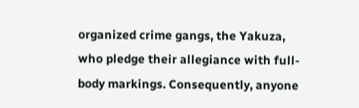organized crime gangs, the Yakuza, who pledge their allegiance with full-body markings. Consequently, anyone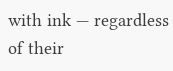with ink — regardless of their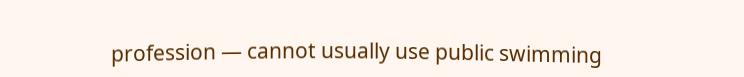profession — cannot usually use public swimming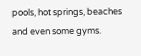pools, hot springs, beaches and even some gyms.